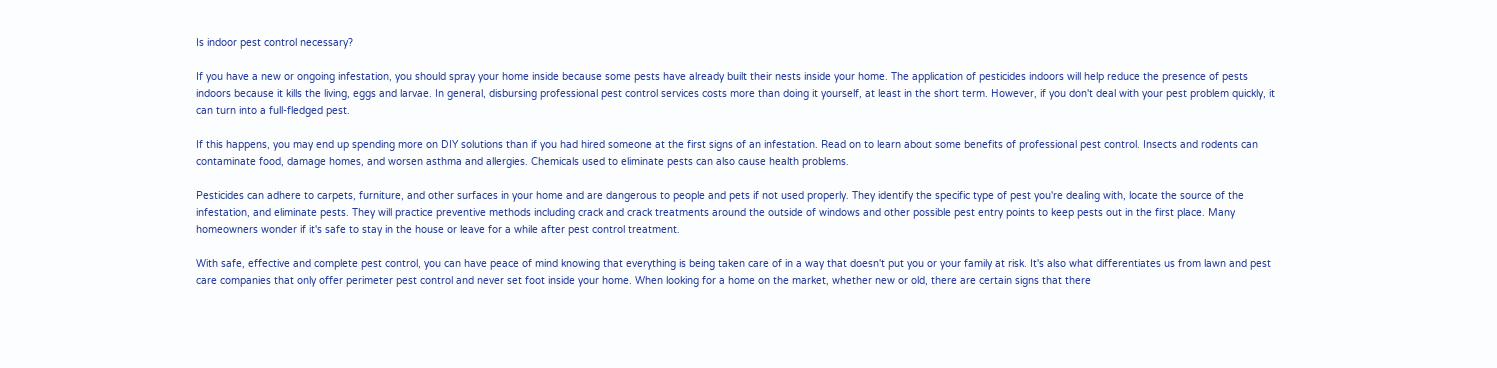Is indoor pest control necessary?

If you have a new or ongoing infestation, you should spray your home inside because some pests have already built their nests inside your home. The application of pesticides indoors will help reduce the presence of pests indoors because it kills the living, eggs and larvae. In general, disbursing professional pest control services costs more than doing it yourself, at least in the short term. However, if you don't deal with your pest problem quickly, it can turn into a full-fledged pest.

If this happens, you may end up spending more on DIY solutions than if you had hired someone at the first signs of an infestation. Read on to learn about some benefits of professional pest control. Insects and rodents can contaminate food, damage homes, and worsen asthma and allergies. Chemicals used to eliminate pests can also cause health problems.

Pesticides can adhere to carpets, furniture, and other surfaces in your home and are dangerous to people and pets if not used properly. They identify the specific type of pest you're dealing with, locate the source of the infestation, and eliminate pests. They will practice preventive methods including crack and crack treatments around the outside of windows and other possible pest entry points to keep pests out in the first place. Many homeowners wonder if it's safe to stay in the house or leave for a while after pest control treatment.

With safe, effective and complete pest control, you can have peace of mind knowing that everything is being taken care of in a way that doesn't put you or your family at risk. It's also what differentiates us from lawn and pest care companies that only offer perimeter pest control and never set foot inside your home. When looking for a home on the market, whether new or old, there are certain signs that there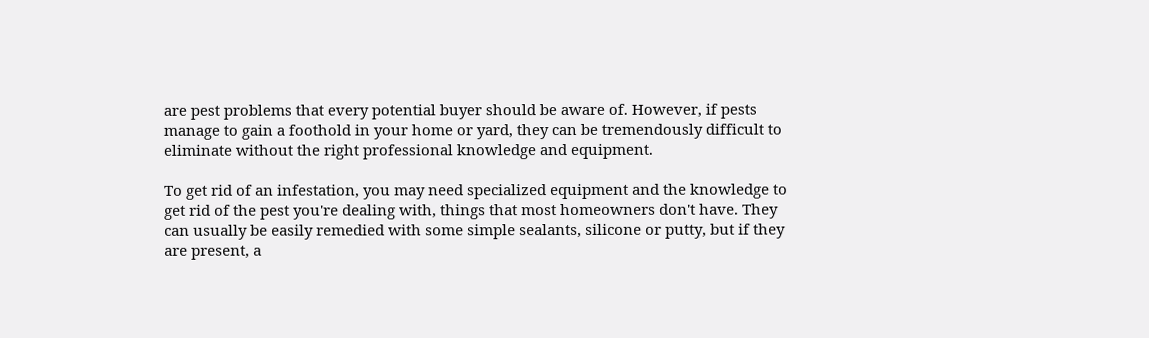are pest problems that every potential buyer should be aware of. However, if pests manage to gain a foothold in your home or yard, they can be tremendously difficult to eliminate without the right professional knowledge and equipment.

To get rid of an infestation, you may need specialized equipment and the knowledge to get rid of the pest you're dealing with, things that most homeowners don't have. They can usually be easily remedied with some simple sealants, silicone or putty, but if they are present, a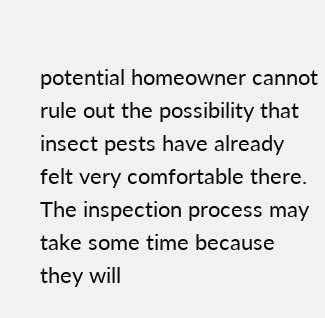potential homeowner cannot rule out the possibility that insect pests have already felt very comfortable there. The inspection process may take some time because they will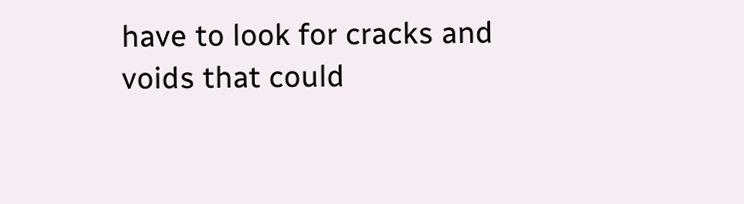have to look for cracks and voids that could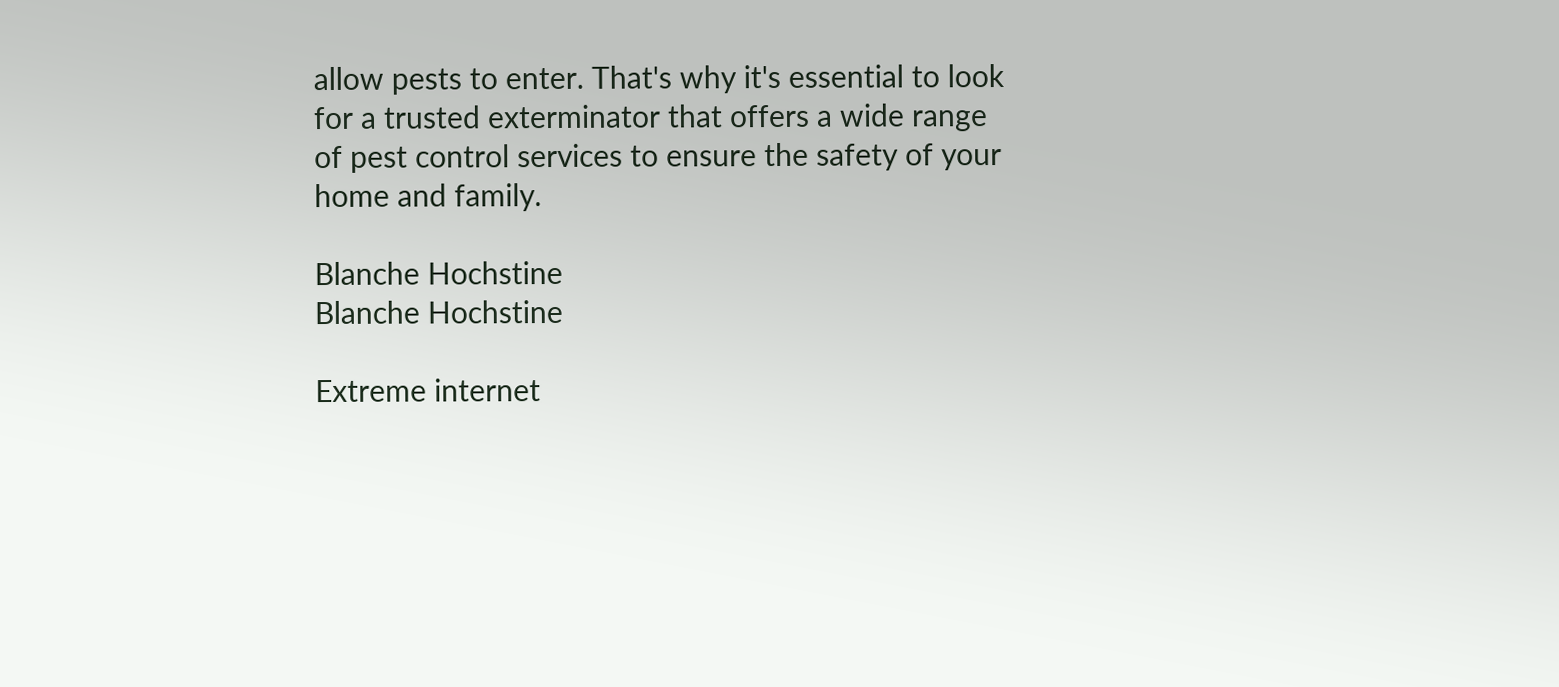allow pests to enter. That's why it's essential to look for a trusted exterminator that offers a wide range of pest control services to ensure the safety of your home and family.

Blanche Hochstine
Blanche Hochstine

Extreme internet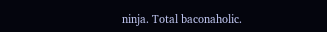ninja. Total baconaholic.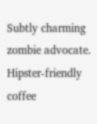Subtly charming zombie advocate. Hipster-friendly coffee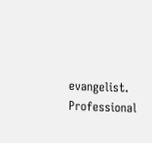evangelist. Professional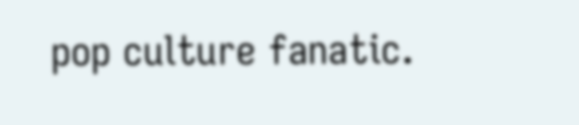pop culture fanatic.